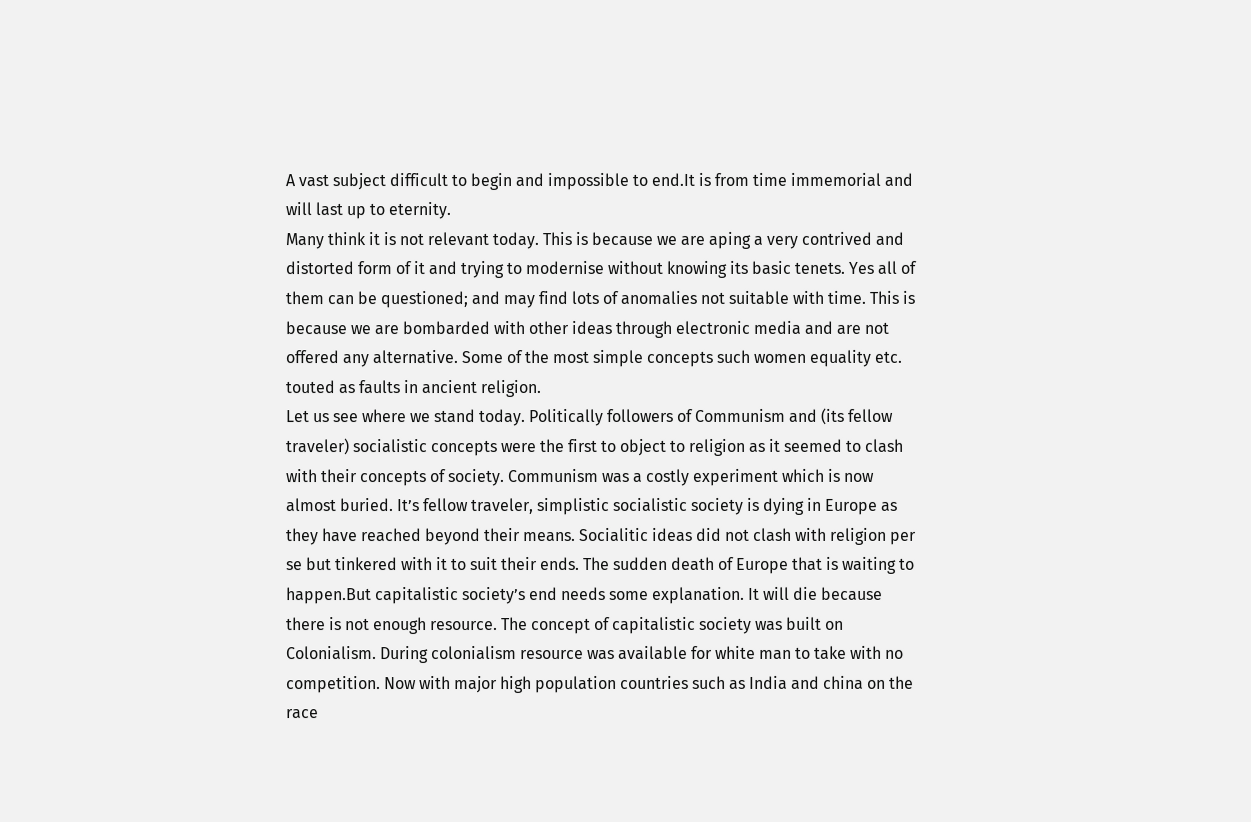A vast subject difficult to begin and impossible to end.It is from time immemorial and will last up to eternity.
Many think it is not relevant today. This is because we are aping a very contrived and distorted form of it and trying to modernise without knowing its basic tenets. Yes all of them can be questioned; and may find lots of anomalies not suitable with time. This is because we are bombarded with other ideas through electronic media and are not offered any alternative. Some of the most simple concepts such women equality etc. touted as faults in ancient religion.
Let us see where we stand today. Politically followers of Communism and (its fellow traveler) socialistic concepts were the first to object to religion as it seemed to clash with their concepts of society. Communism was a costly experiment which is now almost buried. It’s fellow traveler, simplistic socialistic society is dying in Europe as they have reached beyond their means. Socialitic ideas did not clash with religion per se but tinkered with it to suit their ends. The sudden death of Europe that is waiting to happen.But capitalistic society’s end needs some explanation. It will die because there is not enough resource. The concept of capitalistic society was built on Colonialism. During colonialism resource was available for white man to take with no competition. Now with major high population countries such as India and china on the race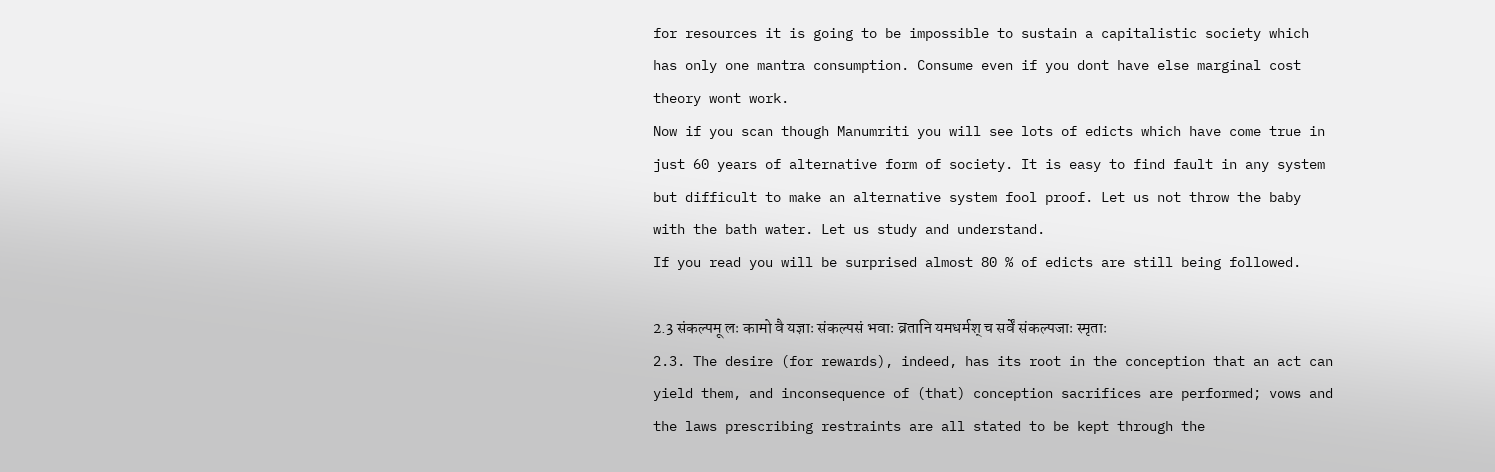for resources it is going to be impossible to sustain a capitalistic society which has only one mantra consumption. Consume even if you dont have else marginal cost theory wont work.
Now if you scan though Manumriti you will see lots of edicts which have come true in just 60 years of alternative form of society. It is easy to find fault in any system but difficult to make an alternative system fool proof. Let us not throw the baby with the bath water. Let us study and understand.
If you read you will be surprised almost 80 % of edicts are still being followed.

2.3 संकल्पमू लः कामो वै यज्ञाः संकल्पसं भवाः व्रतानि यमधर्मश् च सर्वें संकल्पजाः स्मृताः
2.3. The desire (for rewards), indeed, has its root in the conception that an act can yield them, and inconsequence of (that) conception sacrifices are performed; vows and the laws prescribing restraints are all stated to be kept through the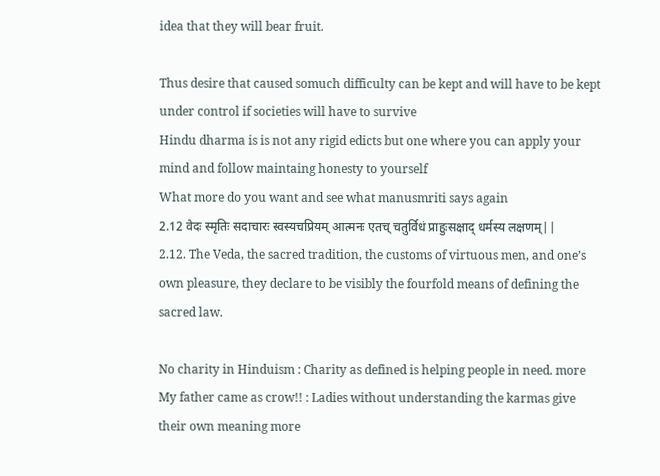idea that they will bear fruit.

Thus desire that caused somuch difficulty can be kept and will have to be kept under control if societies will have to survive
Hindu dharma is is not any rigid edicts but one where you can apply your mind and follow maintaing honesty to yourself
What more do you want and see what manusmriti says again
2.12 वेदः स्मृतिः सदाचारः स्वस्यचप्रियम् आत्मनः एतच् चतुर्विधं प्राहुःसक्षाद् धर्मस्य लक्षणम्||
2.12. The Veda, the sacred tradition, the customs of virtuous men, and one’s own pleasure, they declare to be visibly the fourfold means of defining the sacred law.

No charity in Hinduism : Charity as defined is helping people in need. more
My father came as crow!! : Ladies without understanding the karmas give their own meaning more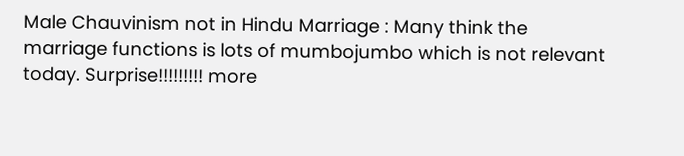Male Chauvinism not in Hindu Marriage : Many think the marriage functions is lots of mumbojumbo which is not relevant today. Surprise!!!!!!!!! more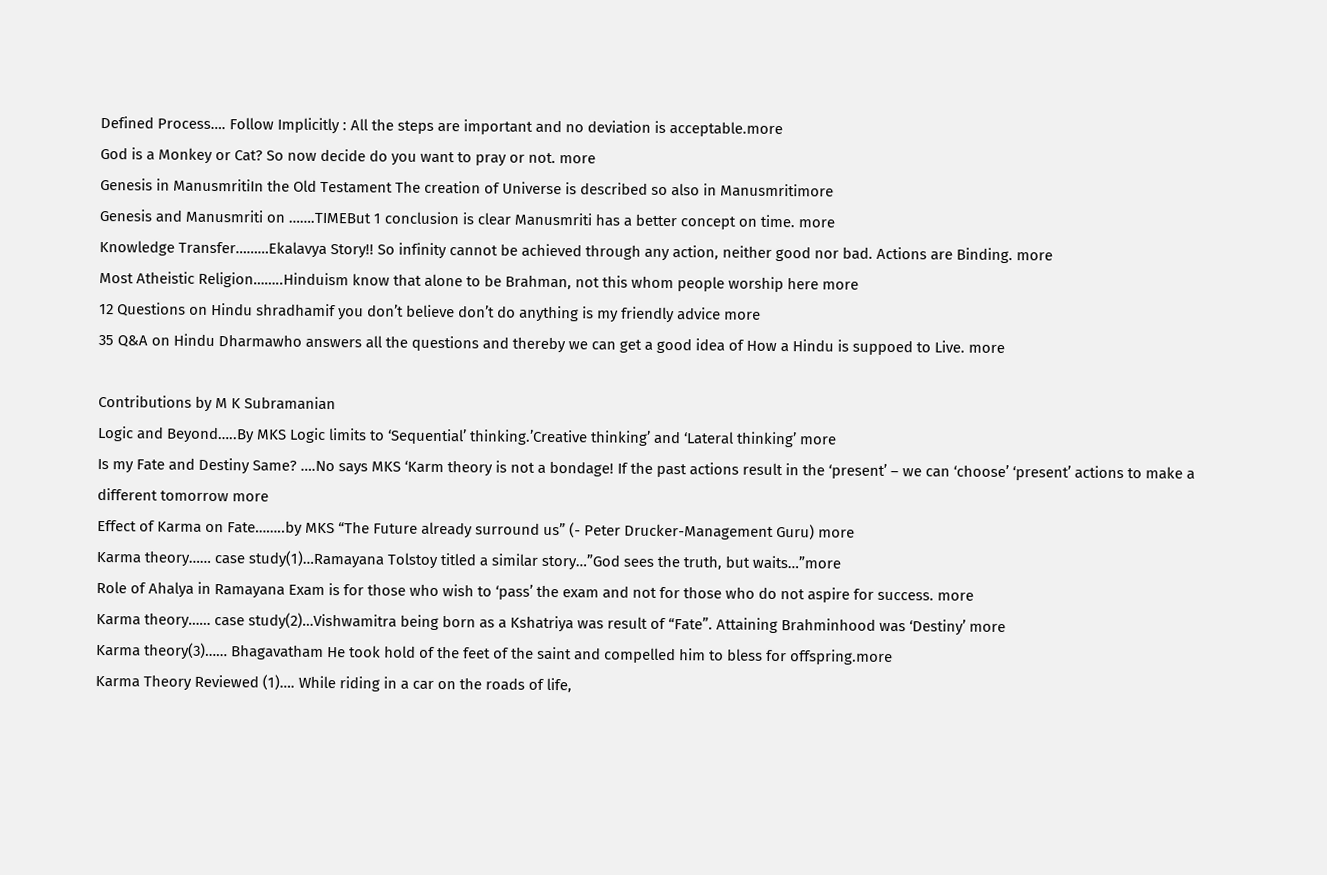Defined Process…. Follow Implicitly : All the steps are important and no deviation is acceptable.more
God is a Monkey or Cat? So now decide do you want to pray or not. more
Genesis in ManusmritiIn the Old Testament The creation of Universe is described so also in Manusmritimore
Genesis and Manusmriti on …….TIMEBut 1 conclusion is clear Manusmriti has a better concept on time. more
Knowledge Transfer………Ekalavya Story!! So infinity cannot be achieved through any action, neither good nor bad. Actions are Binding. more
Most Atheistic Religion……..Hinduism know that alone to be Brahman, not this whom people worship here more
12 Questions on Hindu shradhamif you don’t believe don’t do anything is my friendly advice more
35 Q&A on Hindu Dharmawho answers all the questions and thereby we can get a good idea of How a Hindu is suppoed to Live. more

Contributions by M K Subramanian
Logic and Beyond…..By MKS Logic limits to ‘Sequential’ thinking.’Creative thinking’ and ‘Lateral thinking’ more
Is my Fate and Destiny Same? ….No says MKS ‘Karm theory is not a bondage! If the past actions result in the ‘present’ – we can ‘choose’ ‘present’ actions to make a different tomorrow more
Effect of Karma on Fate……..by MKS “The Future already surround us” (- Peter Drucker-Management Guru) more
Karma theory…… case study(1)…Ramayana Tolstoy titled a similar story…”God sees the truth, but waits…”more
Role of Ahalya in Ramayana Exam is for those who wish to ‘pass’ the exam and not for those who do not aspire for success. more
Karma theory…… case study(2)…Vishwamitra being born as a Kshatriya was result of “Fate”. Attaining Brahminhood was ‘Destiny’ more
Karma theory(3)…… Bhagavatham He took hold of the feet of the saint and compelled him to bless for offspring.more
Karma Theory Reviewed (1)…. While riding in a car on the roads of life,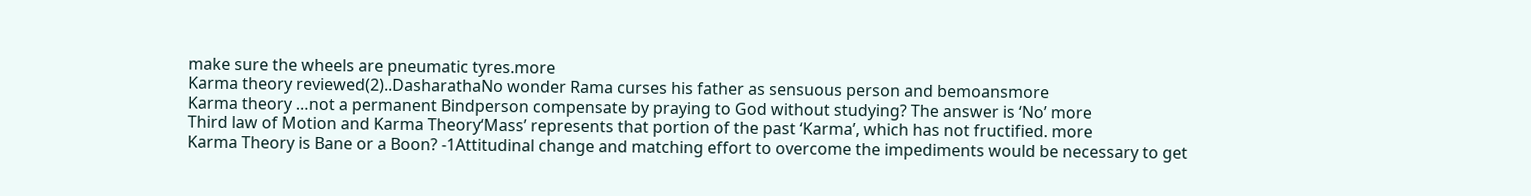make sure the wheels are pneumatic tyres.more
Karma theory reviewed(2)..DasharathaNo wonder Rama curses his father as sensuous person and bemoansmore
Karma theory …not a permanent Bindperson compensate by praying to God without studying? The answer is ‘No’ more
Third law of Motion and Karma Theory‘Mass’ represents that portion of the past ‘Karma’, which has not fructified. more
Karma Theory is Bane or a Boon? -1Attitudinal change and matching effort to overcome the impediments would be necessary to get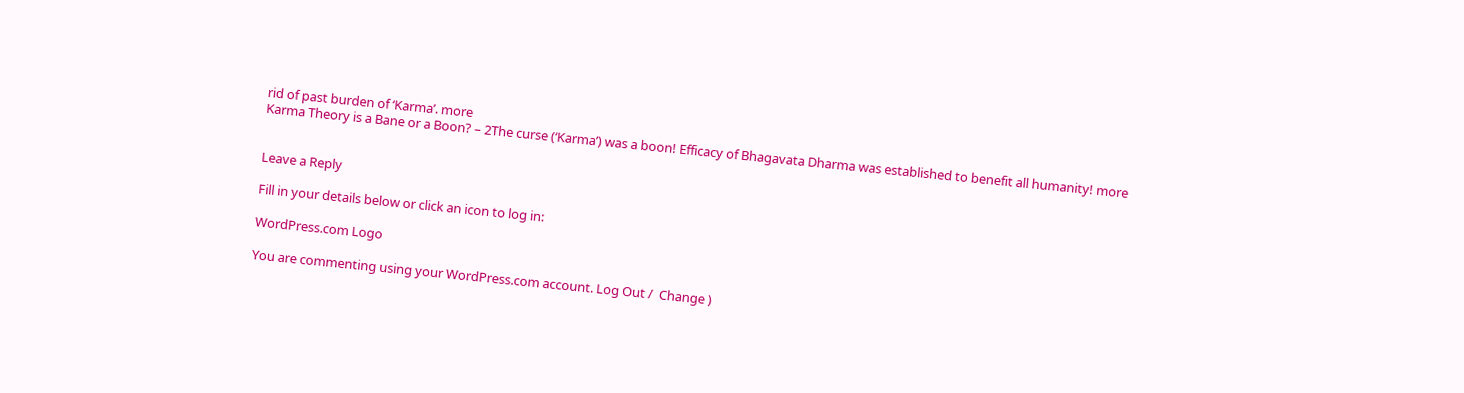rid of past burden of ‘Karma’. more
Karma Theory is a Bane or a Boon? – 2The curse (‘Karma’) was a boon! Efficacy of Bhagavata Dharma was established to benefit all humanity! more


Leave a Reply

Fill in your details below or click an icon to log in:

WordPress.com Logo

You are commenting using your WordPress.com account. Log Out /  Change )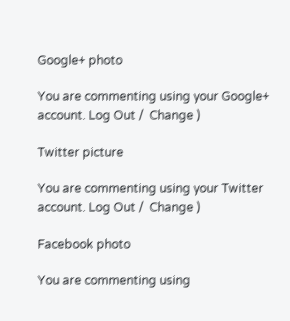Google+ photo

You are commenting using your Google+ account. Log Out /  Change )

Twitter picture

You are commenting using your Twitter account. Log Out /  Change )

Facebook photo

You are commenting using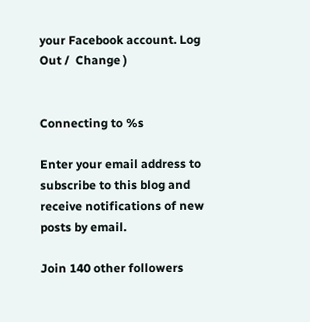your Facebook account. Log Out /  Change )


Connecting to %s

Enter your email address to subscribe to this blog and receive notifications of new posts by email.

Join 140 other followers